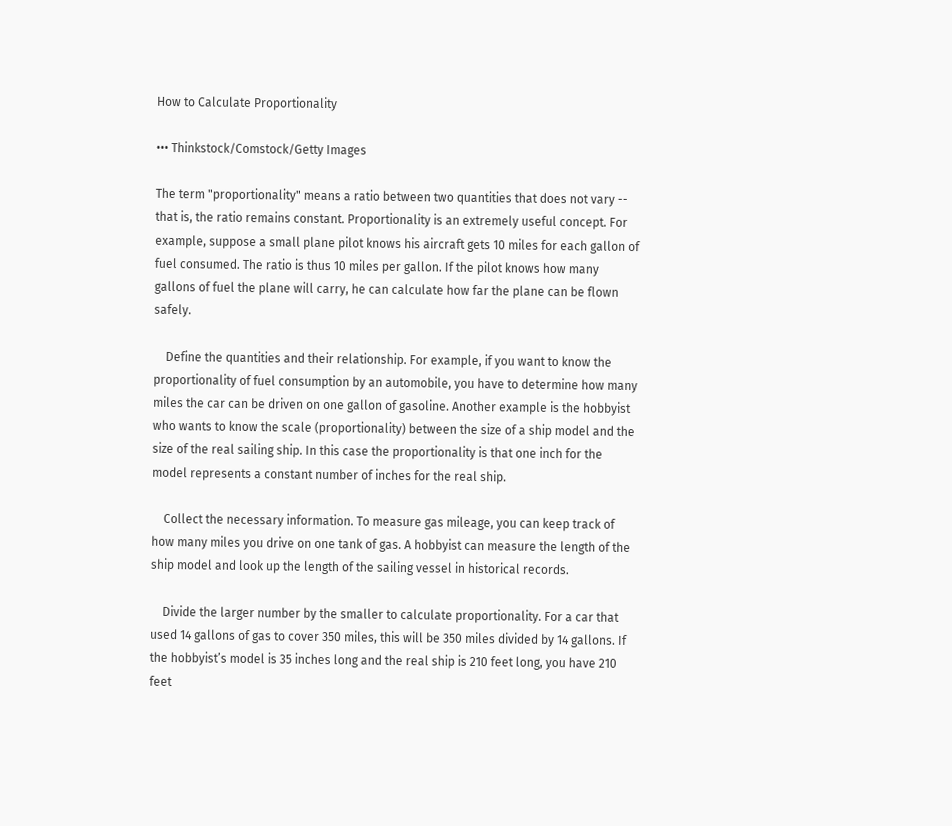How to Calculate Proportionality

••• Thinkstock/Comstock/Getty Images

The term "proportionality" means a ratio between two quantities that does not vary -- that is, the ratio remains constant. Proportionality is an extremely useful concept. For example, suppose a small plane pilot knows his aircraft gets 10 miles for each gallon of fuel consumed. The ratio is thus 10 miles per gallon. If the pilot knows how many gallons of fuel the plane will carry, he can calculate how far the plane can be flown safely.

    Define the quantities and their relationship. For example, if you want to know the proportionality of fuel consumption by an automobile, you have to determine how many miles the car can be driven on one gallon of gasoline. Another example is the hobbyist who wants to know the scale (proportionality) between the size of a ship model and the size of the real sailing ship. In this case the proportionality is that one inch for the model represents a constant number of inches for the real ship.

    Collect the necessary information. To measure gas mileage, you can keep track of how many miles you drive on one tank of gas. A hobbyist can measure the length of the ship model and look up the length of the sailing vessel in historical records.

    Divide the larger number by the smaller to calculate proportionality. For a car that used 14 gallons of gas to cover 350 miles, this will be 350 miles divided by 14 gallons. If the hobbyist’s model is 35 inches long and the real ship is 210 feet long, you have 210 feet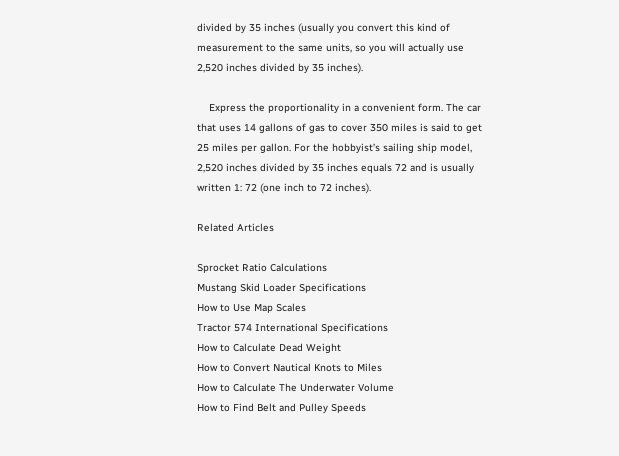divided by 35 inches (usually you convert this kind of measurement to the same units, so you will actually use 2,520 inches divided by 35 inches).

    Express the proportionality in a convenient form. The car that uses 14 gallons of gas to cover 350 miles is said to get 25 miles per gallon. For the hobbyist’s sailing ship model, 2,520 inches divided by 35 inches equals 72 and is usually written 1: 72 (one inch to 72 inches).

Related Articles

Sprocket Ratio Calculations
Mustang Skid Loader Specifications
How to Use Map Scales
Tractor 574 International Specifications
How to Calculate Dead Weight
How to Convert Nautical Knots to Miles
How to Calculate The Underwater Volume
How to Find Belt and Pulley Speeds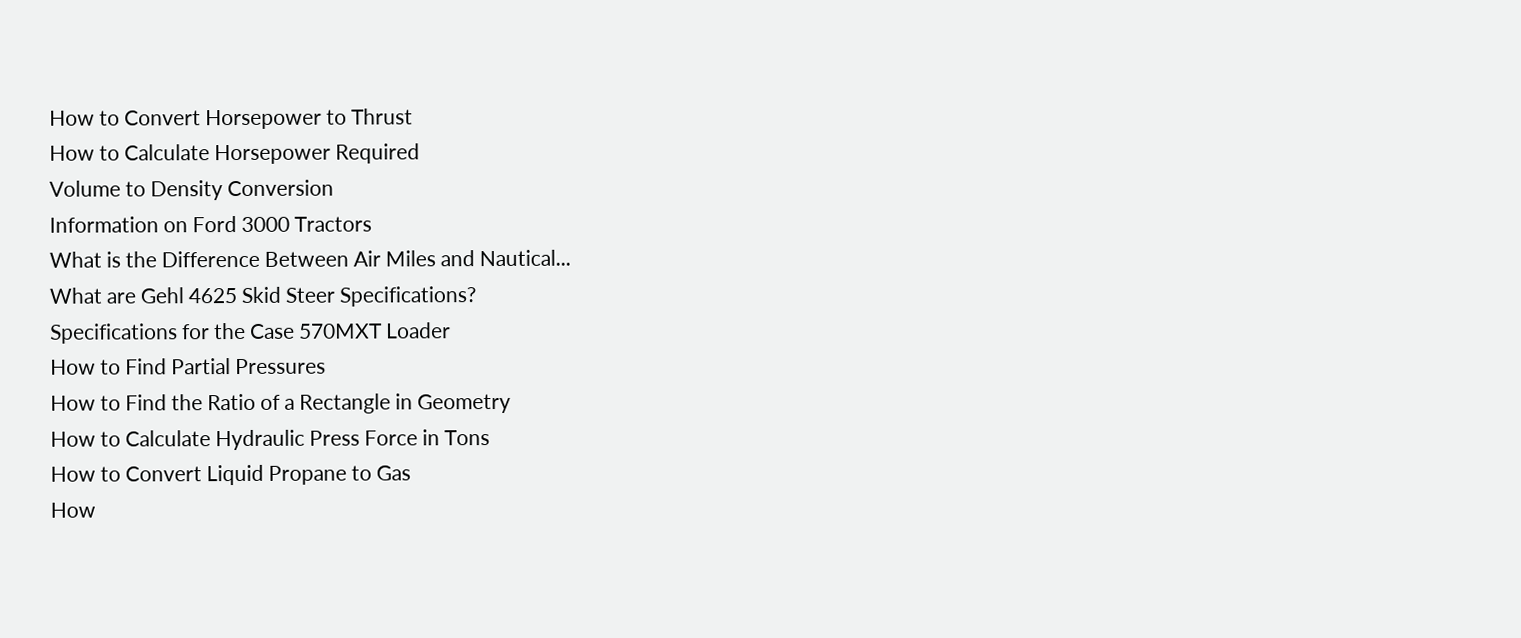How to Convert Horsepower to Thrust
How to Calculate Horsepower Required
Volume to Density Conversion
Information on Ford 3000 Tractors
What is the Difference Between Air Miles and Nautical...
What are Gehl 4625 Skid Steer Specifications?
Specifications for the Case 570MXT Loader
How to Find Partial Pressures
How to Find the Ratio of a Rectangle in Geometry
How to Calculate Hydraulic Press Force in Tons
How to Convert Liquid Propane to Gas
How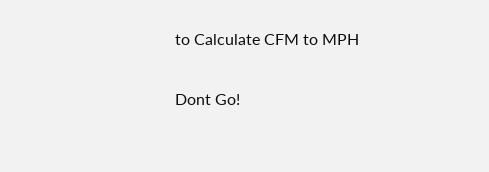to Calculate CFM to MPH

Dont Go!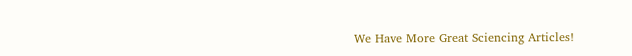We Have More Great Sciencing Articles!